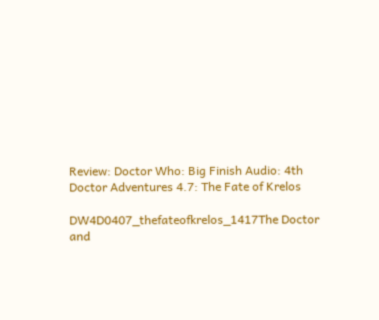Review: Doctor Who: Big Finish Audio: 4th Doctor Adventures 4.7: The Fate of Krelos

DW4D0407_thefateofkrelos_1417The Doctor and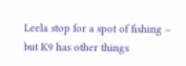Leela stop for a spot of fishing – but K9 has other things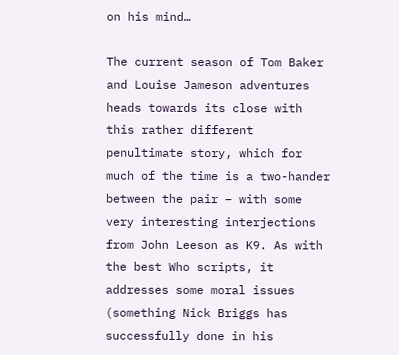on his mind…

The current season of Tom Baker and Louise Jameson adventures heads towards its close with this rather different penultimate story, which for much of the time is a two-hander between the pair – with some very interesting interjections from John Leeson as K9. As with the best Who scripts, it addresses some moral issues (something Nick Briggs has successfully done in his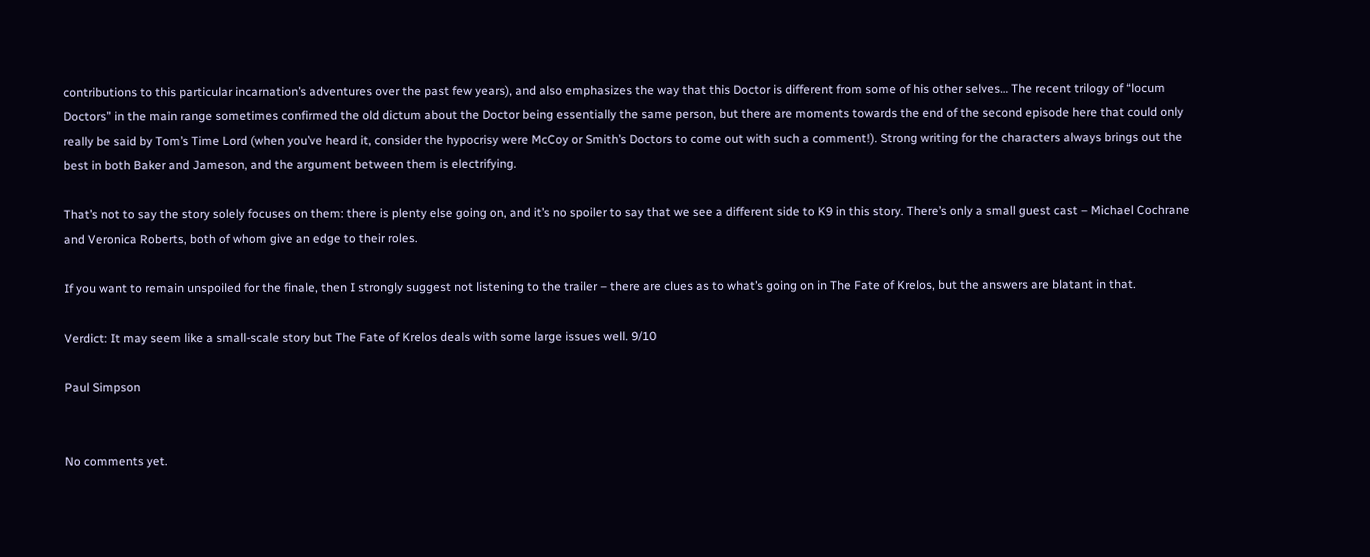contributions to this particular incarnation’s adventures over the past few years), and also emphasizes the way that this Doctor is different from some of his other selves… The recent trilogy of “locum Doctors” in the main range sometimes confirmed the old dictum about the Doctor being essentially the same person, but there are moments towards the end of the second episode here that could only really be said by Tom’s Time Lord (when you’ve heard it, consider the hypocrisy were McCoy or Smith’s Doctors to come out with such a comment!). Strong writing for the characters always brings out the best in both Baker and Jameson, and the argument between them is electrifying.

That’s not to say the story solely focuses on them: there is plenty else going on, and it’s no spoiler to say that we see a different side to K9 in this story. There’s only a small guest cast – Michael Cochrane and Veronica Roberts, both of whom give an edge to their roles.

If you want to remain unspoiled for the finale, then I strongly suggest not listening to the trailer – there are clues as to what’s going on in The Fate of Krelos, but the answers are blatant in that.

Verdict: It may seem like a small-scale story but The Fate of Krelos deals with some large issues well. 9/10

Paul Simpson


No comments yet.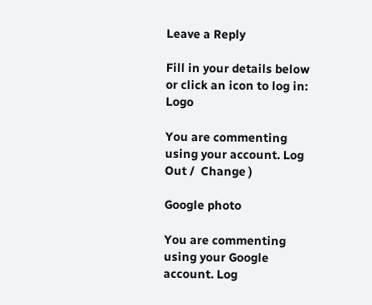Leave a Reply

Fill in your details below or click an icon to log in: Logo

You are commenting using your account. Log Out /  Change )

Google photo

You are commenting using your Google account. Log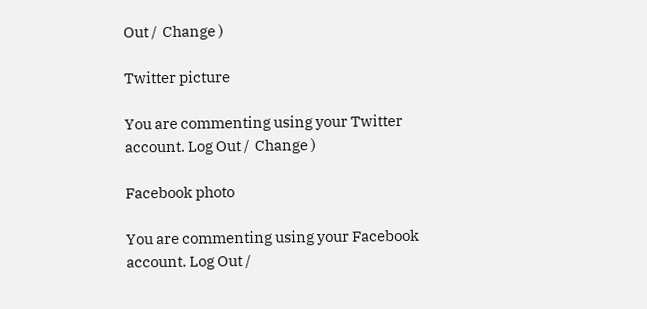Out /  Change )

Twitter picture

You are commenting using your Twitter account. Log Out /  Change )

Facebook photo

You are commenting using your Facebook account. Log Out /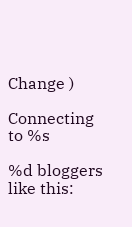Change )

Connecting to %s

%d bloggers like this: